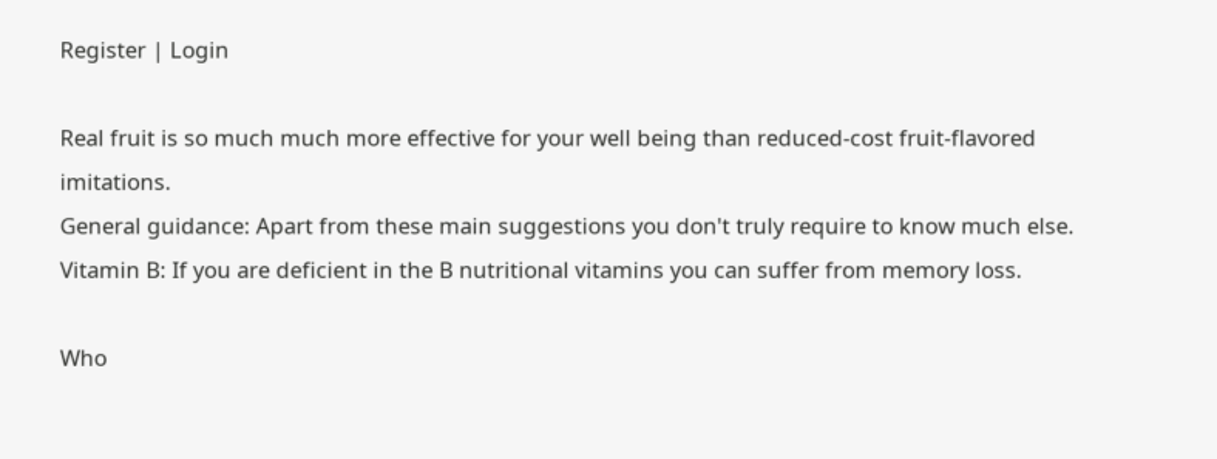Register | Login

Real fruit is so much much more effective for your well being than reduced-cost fruit-flavored imitations.
General guidance: Apart from these main suggestions you don't truly require to know much else. Vitamin B: If you are deficient in the B nutritional vitamins you can suffer from memory loss.

Who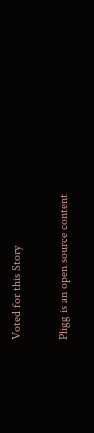Voted for this Story

Pligg is an open source content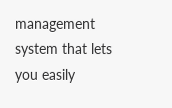management system that lets you easily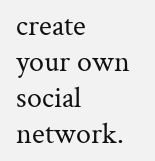create your own social network.